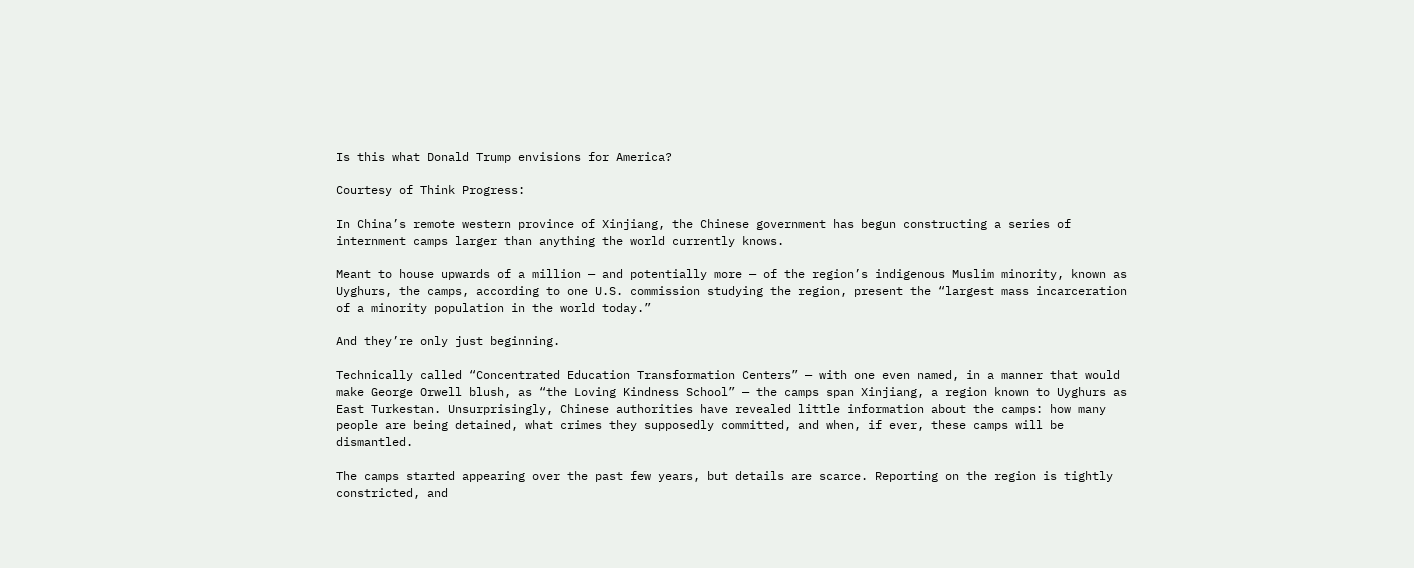Is this what Donald Trump envisions for America?

Courtesy of Think Progress:

In China’s remote western province of Xinjiang, the Chinese government has begun constructing a series of internment camps larger than anything the world currently knows.

Meant to house upwards of a million — and potentially more — of the region’s indigenous Muslim minority, known as Uyghurs, the camps, according to one U.S. commission studying the region, present the “largest mass incarceration of a minority population in the world today.”

And they’re only just beginning.

Technically called “Concentrated Education Transformation Centers” — with one even named, in a manner that would make George Orwell blush, as “the Loving Kindness School” — the camps span Xinjiang, a region known to Uyghurs as East Turkestan. Unsurprisingly, Chinese authorities have revealed little information about the camps: how many people are being detained, what crimes they supposedly committed, and when, if ever, these camps will be dismantled.

The camps started appearing over the past few years, but details are scarce. Reporting on the region is tightly constricted, and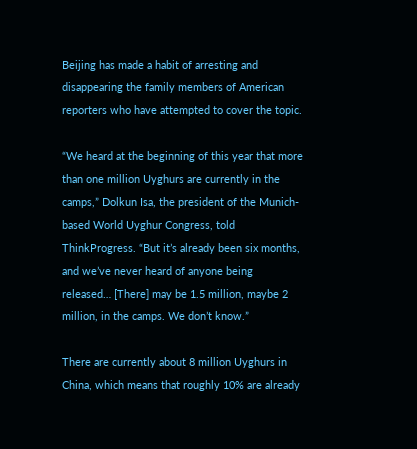Beijing has made a habit of arresting and disappearing the family members of American reporters who have attempted to cover the topic.

“We heard at the beginning of this year that more than one million Uyghurs are currently in the camps,” Dolkun Isa, the president of the Munich-based World Uyghur Congress, told ThinkProgress. “But it’s already been six months, and we’ve never heard of anyone being released… [There] may be 1.5 million, maybe 2 million, in the camps. We don’t know.”

There are currently about 8 million Uyghurs in China, which means that roughly 10% are already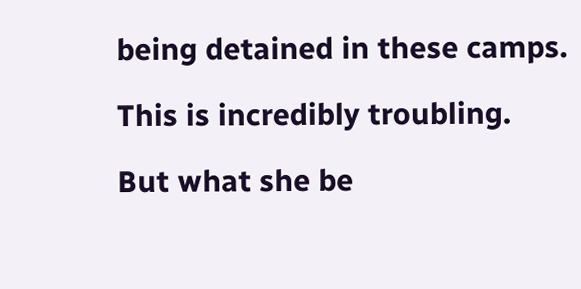being detained in these camps.

This is incredibly troubling.

But what she be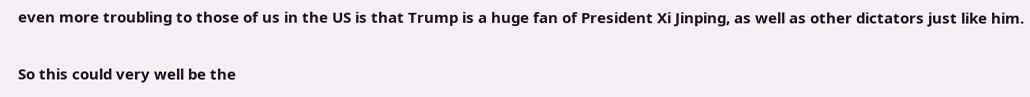even more troubling to those of us in the US is that Trump is a huge fan of President Xi Jinping, as well as other dictators just like him.

So this could very well be the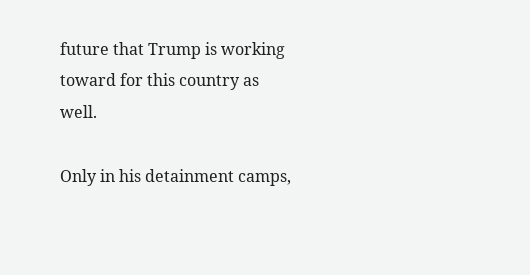future that Trump is working toward for this country as well.

Only in his detainment camps,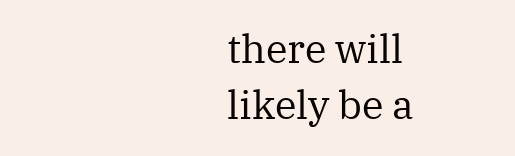there will likely be a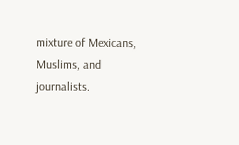mixture of Mexicans, Muslims, and journalists.